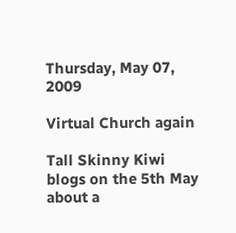Thursday, May 07, 2009

Virtual Church again

Tall Skinny Kiwi blogs on the 5th May about a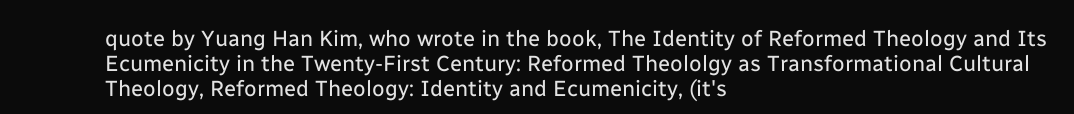quote by Yuang Han Kim, who wrote in the book, The Identity of Reformed Theology and Its Ecumenicity in the Twenty-First Century: Reformed Theololgy as Transformational Cultural Theology, Reformed Theology: Identity and Ecumenicity, (it's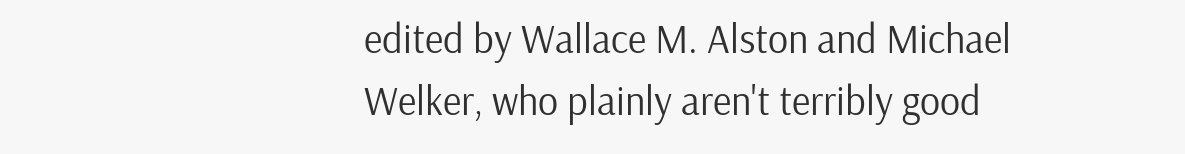edited by Wallace M. Alston and Michael Welker, who plainly aren't terribly good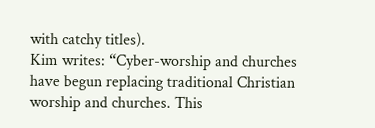with catchy titles).
Kim writes: “Cyber-worship and churches have begun replacing traditional Christian worship and churches. This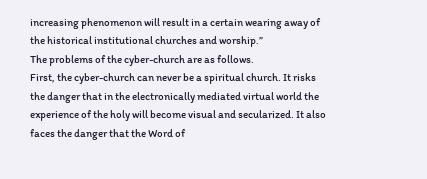increasing phenomenon will result in a certain wearing away of the historical institutional churches and worship.”
The problems of the cyber-church are as follows.
First, the cyber-church can never be a spiritual church. It risks the danger that in the electronically mediated virtual world the experience of the holy will become visual and secularized. It also faces the danger that the Word of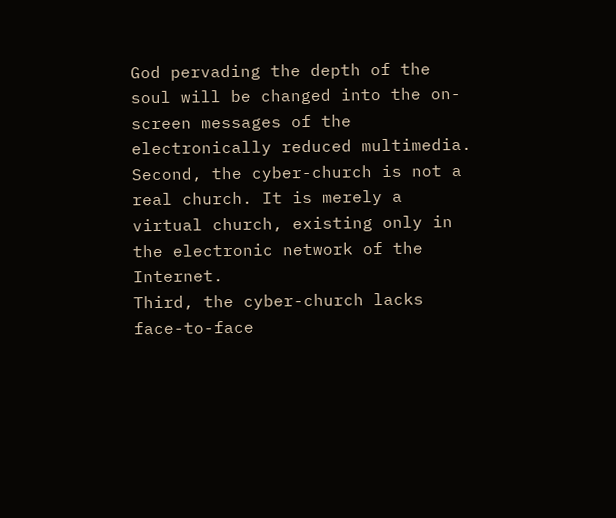God pervading the depth of the soul will be changed into the on-screen messages of the electronically reduced multimedia.
Second, the cyber-church is not a real church. It is merely a virtual church, existing only in the electronic network of the Internet.
Third, the cyber-church lacks face-to-face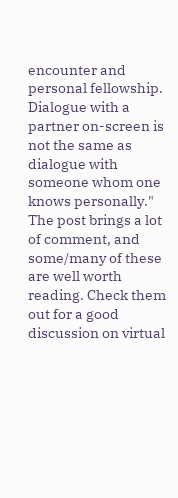encounter and personal fellowship. Dialogue with a partner on-screen is not the same as dialogue with someone whom one knows personally."
The post brings a lot of comment, and some/many of these are well worth reading. Check them out for a good discussion on virtual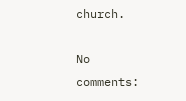church.

No comments: